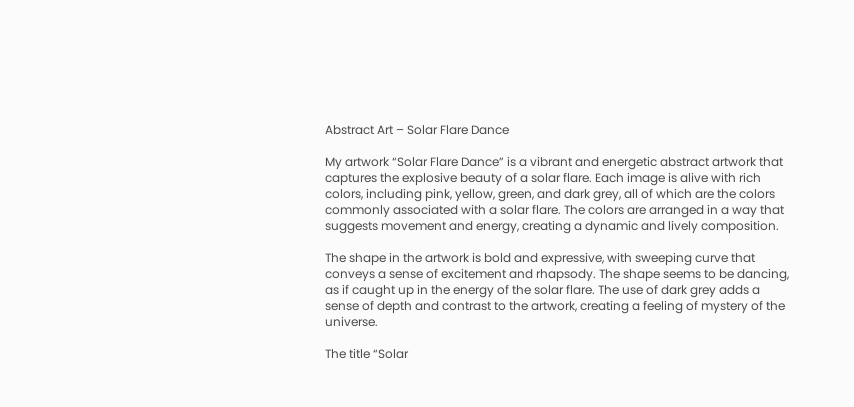Abstract Art – Solar Flare Dance

My artwork “Solar Flare Dance” is a vibrant and energetic abstract artwork that captures the explosive beauty of a solar flare. Each image is alive with rich colors, including pink, yellow, green, and dark grey, all of which are the colors commonly associated with a solar flare. The colors are arranged in a way that suggests movement and energy, creating a dynamic and lively composition.

The shape in the artwork is bold and expressive, with sweeping curve that conveys a sense of excitement and rhapsody. The shape seems to be dancing, as if caught up in the energy of the solar flare. The use of dark grey adds a sense of depth and contrast to the artwork, creating a feeling of mystery of the universe.

The title “Solar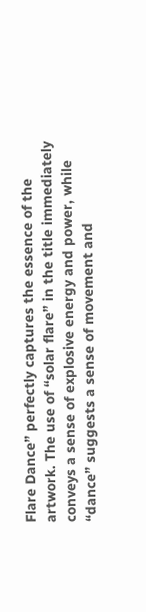Flare Dance” perfectly captures the essence of the artwork. The use of “solar flare” in the title immediately conveys a sense of explosive energy and power, while “dance” suggests a sense of movement and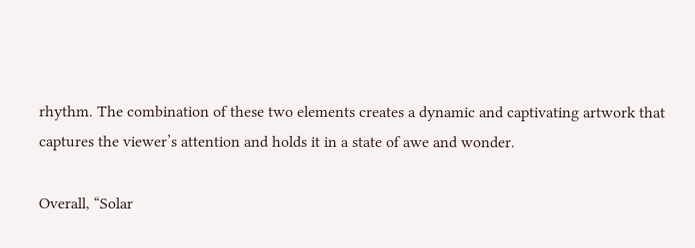rhythm. The combination of these two elements creates a dynamic and captivating artwork that captures the viewer’s attention and holds it in a state of awe and wonder.

Overall, “Solar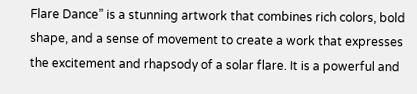Flare Dance” is a stunning artwork that combines rich colors, bold shape, and a sense of movement to create a work that expresses the excitement and rhapsody of a solar flare. It is a powerful and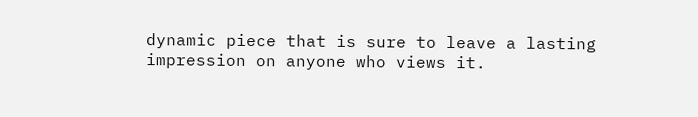dynamic piece that is sure to leave a lasting impression on anyone who views it.